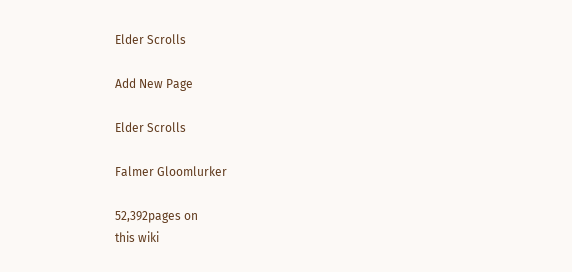Elder Scrolls

Add New Page

Elder Scrolls

Falmer Gloomlurker

52,392pages on
this wiki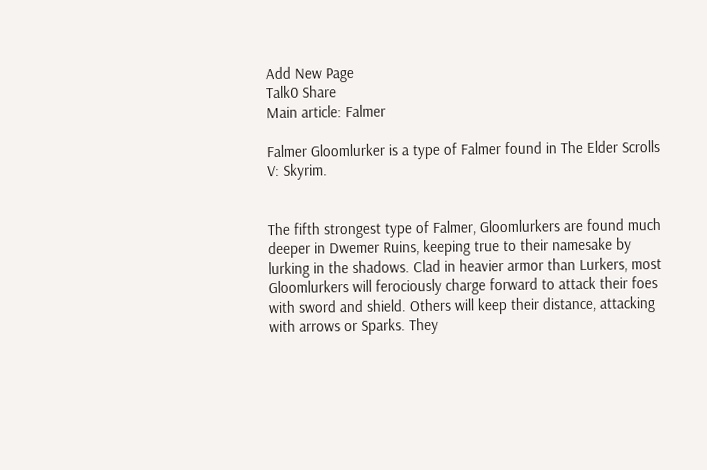Add New Page
Talk0 Share
Main article: Falmer

Falmer Gloomlurker is a type of Falmer found in The Elder Scrolls V: Skyrim.


The fifth strongest type of Falmer, Gloomlurkers are found much deeper in Dwemer Ruins, keeping true to their namesake by lurking in the shadows. Clad in heavier armor than Lurkers, most Gloomlurkers will ferociously charge forward to attack their foes with sword and shield. Others will keep their distance, attacking with arrows or Sparks. They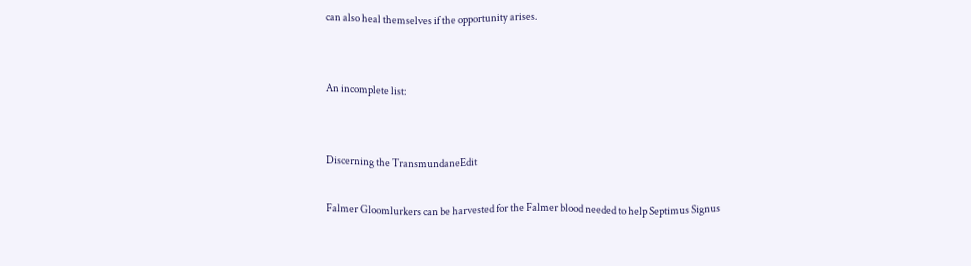can also heal themselves if the opportunity arises.


An incomplete list:


Discerning the TransmundaneEdit

Falmer Gloomlurkers can be harvested for the Falmer blood needed to help Septimus Signus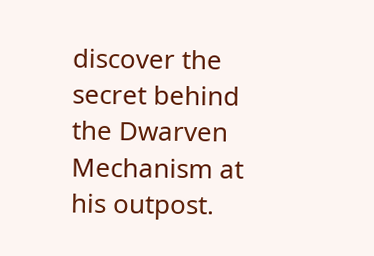discover the secret behind the Dwarven Mechanism at his outpost.